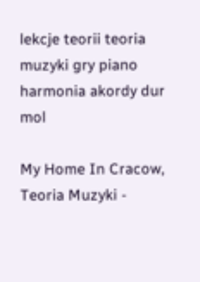lekcje teorii teoria muzyki gry piano harmonia akordy dur mol

My Home In Cracow, Teoria Muzyki -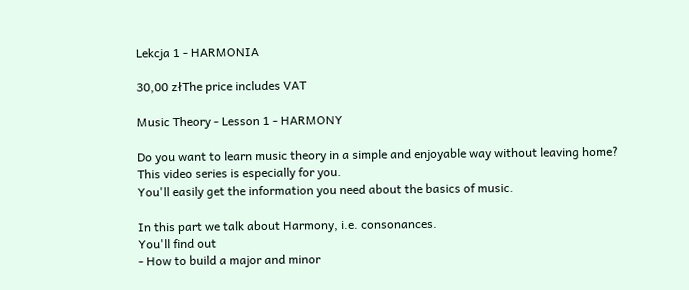Lekcja 1 - HARMONIA

30,00 złThe price includes VAT

Music Theory - Lesson 1 - HARMONY

Do you want to learn music theory in a simple and enjoyable way without leaving home?
This video series is especially for you.
You'll easily get the information you need about the basics of music.

In this part we talk about Harmony, i.e. consonances.
You'll find out
- How to build a major and minor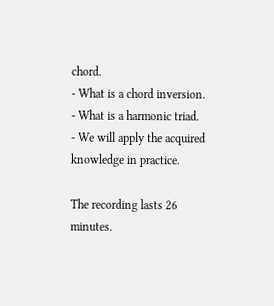chord.
- What is a chord inversion.
- What is a harmonic triad.
- We will apply the acquired knowledge in practice.

The recording lasts 26 minutes.